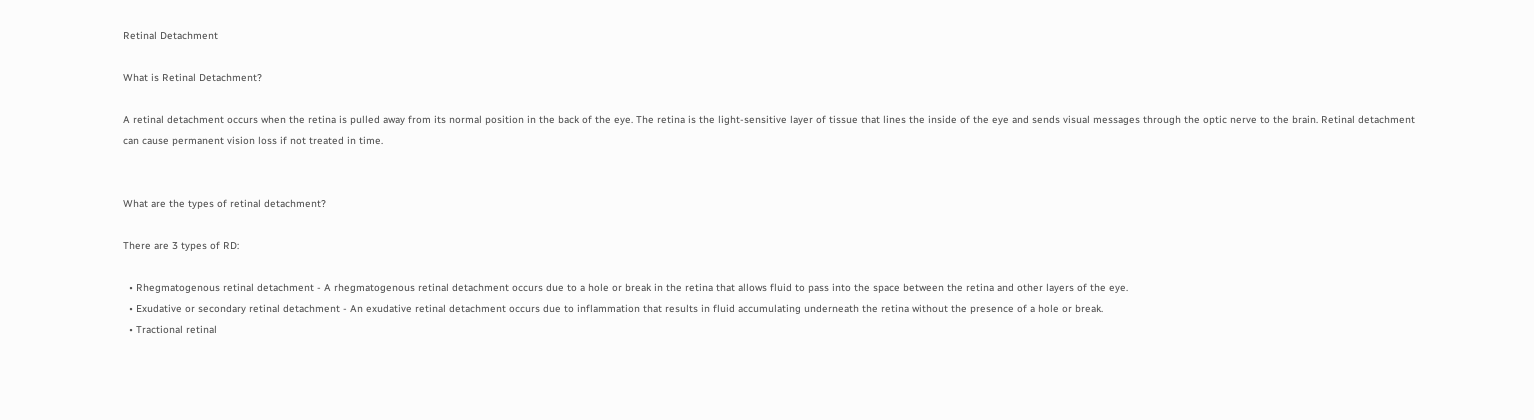Retinal Detachment

What is Retinal Detachment?

A retinal detachment occurs when the retina is pulled away from its normal position in the back of the eye. The retina is the light-sensitive layer of tissue that lines the inside of the eye and sends visual messages through the optic nerve to the brain. Retinal detachment can cause permanent vision loss if not treated in time.


What are the types of retinal detachment?

There are 3 types of RD:

  • Rhegmatogenous retinal detachment - A rhegmatogenous retinal detachment occurs due to a hole or break in the retina that allows fluid to pass into the space between the retina and other layers of the eye.
  • Exudative or secondary retinal detachment - An exudative retinal detachment occurs due to inflammation that results in fluid accumulating underneath the retina without the presence of a hole or break.
  • Tractional retinal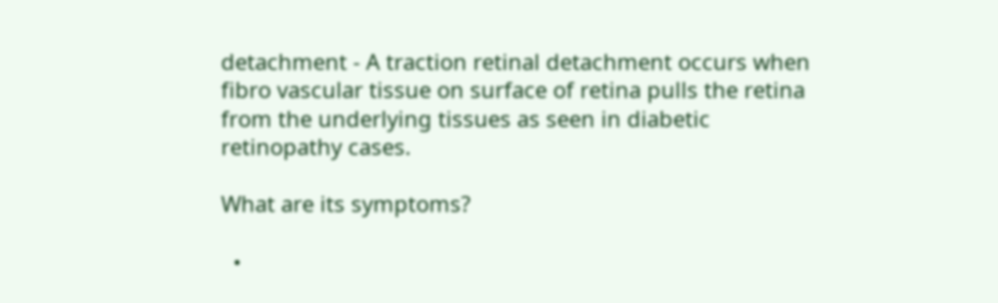detachment - A traction retinal detachment occurs when fibro vascular tissue on surface of retina pulls the retina from the underlying tissues as seen in diabetic retinopathy cases.

What are its symptoms?

  •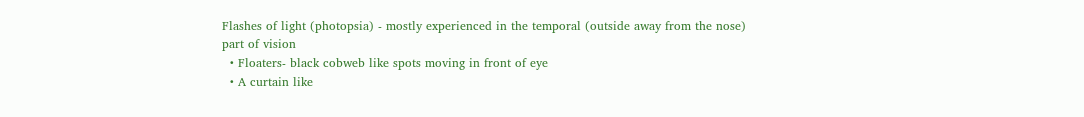Flashes of light (photopsia) - mostly experienced in the temporal (outside away from the nose) part of vision
  • Floaters- black cobweb like spots moving in front of eye
  • A curtain like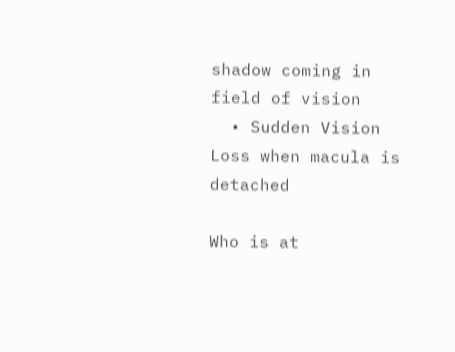shadow coming in field of vision
  • Sudden Vision Loss when macula is detached

Who is at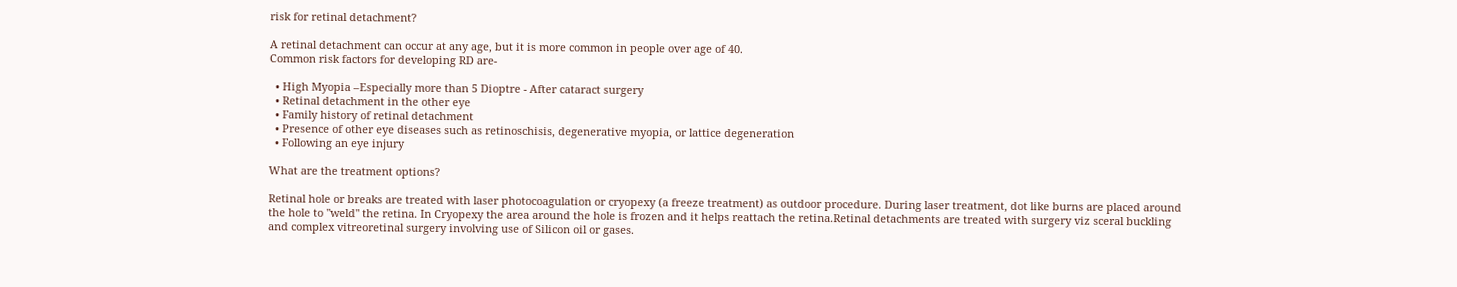risk for retinal detachment?

A retinal detachment can occur at any age, but it is more common in people over age of 40.
Common risk factors for developing RD are-

  • High Myopia –Especially more than 5 Dioptre - After cataract surgery
  • Retinal detachment in the other eye
  • Family history of retinal detachment
  • Presence of other eye diseases such as retinoschisis, degenerative myopia, or lattice degeneration
  • Following an eye injury

What are the treatment options?

Retinal hole or breaks are treated with laser photocoagulation or cryopexy (a freeze treatment) as outdoor procedure. During laser treatment, dot like burns are placed around the hole to "weld" the retina. In Cryopexy the area around the hole is frozen and it helps reattach the retina.Retinal detachments are treated with surgery viz sceral buckling and complex vitreoretinal surgery involving use of Silicon oil or gases.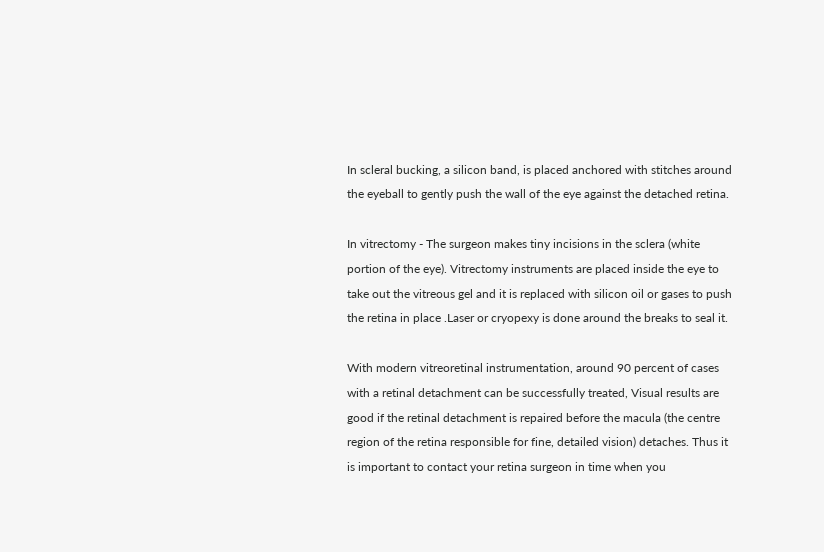In scleral bucking, a silicon band, is placed anchored with stitches around the eyeball to gently push the wall of the eye against the detached retina.

In vitrectomy - The surgeon makes tiny incisions in the sclera (white portion of the eye). Vitrectomy instruments are placed inside the eye to take out the vitreous gel and it is replaced with silicon oil or gases to push the retina in place .Laser or cryopexy is done around the breaks to seal it.

With modern vitreoretinal instrumentation, around 90 percent of cases with a retinal detachment can be successfully treated, Visual results are good if the retinal detachment is repaired before the macula (the centre region of the retina responsible for fine, detailed vision) detaches. Thus it is important to contact your retina surgeon in time when you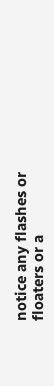notice any flashes or floaters or a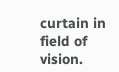curtain in field of vision.